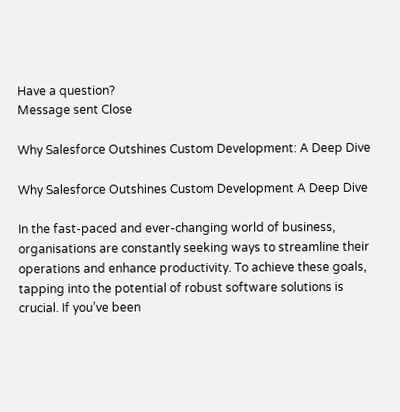Have a question?
Message sent Close

Why Salesforce Outshines Custom Development: A Deep Dive

Why Salesforce Outshines Custom Development A Deep Dive

In the fast-paced and ever-changing world of business, organisations are constantly seeking ways to streamline their operations and enhance productivity. To achieve these goals, tapping into the potential of robust software solutions is crucial. If you’ve been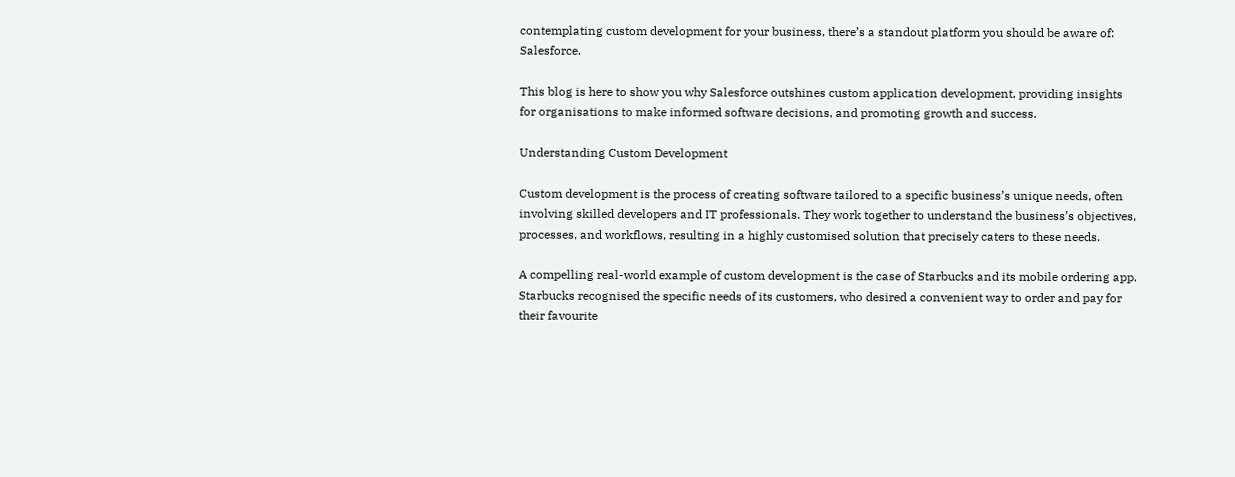contemplating custom development for your business, there’s a standout platform you should be aware of: Salesforce.

This blog is here to show you why Salesforce outshines custom application development, providing insights for organisations to make informed software decisions, and promoting growth and success.

Understanding Custom Development

Custom development is the process of creating software tailored to a specific business’s unique needs, often involving skilled developers and IT professionals. They work together to understand the business’s objectives, processes, and workflows, resulting in a highly customised solution that precisely caters to these needs.

A compelling real-world example of custom development is the case of Starbucks and its mobile ordering app. Starbucks recognised the specific needs of its customers, who desired a convenient way to order and pay for their favourite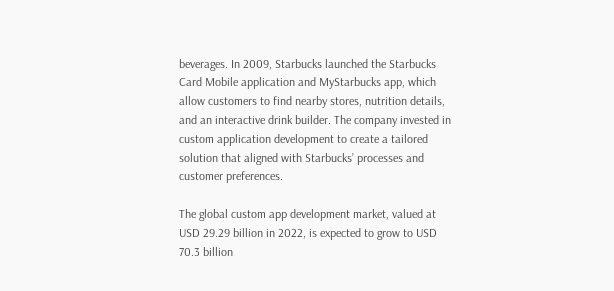beverages. In 2009, Starbucks launched the Starbucks Card Mobile application and MyStarbucks app, which allow customers to find nearby stores, nutrition details, and an interactive drink builder. The company invested in custom application development to create a tailored solution that aligned with Starbucks’ processes and customer preferences.

The global custom app development market, valued at USD 29.29 billion in 2022, is expected to grow to USD 70.3 billion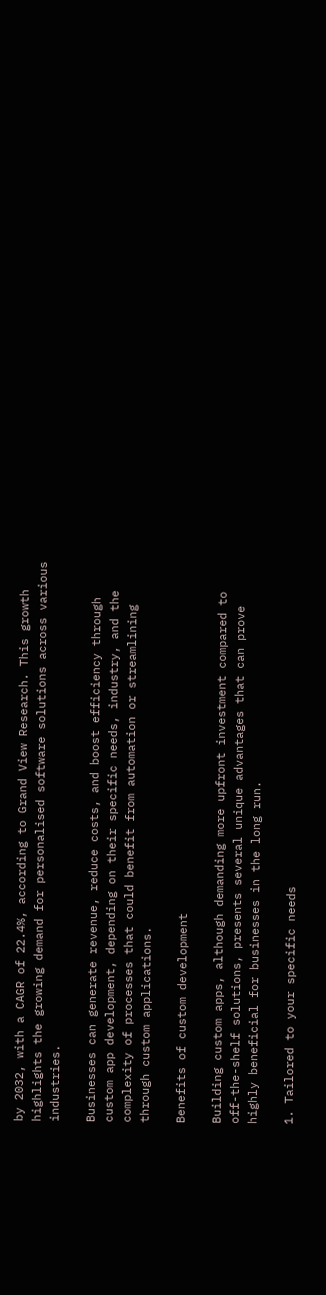by 2032, with a CAGR of 22.4%, according to Grand View Research. This growth highlights the growing demand for personalised software solutions across various industries.

Businesses can generate revenue, reduce costs, and boost efficiency through custom app development, depending on their specific needs, industry, and the complexity of processes that could benefit from automation or streamlining through custom applications.

Benefits of custom development

Building custom apps, although demanding more upfront investment compared to off-the-shelf solutions, presents several unique advantages that can prove highly beneficial for businesses in the long run.

1. Tailored to your specific needs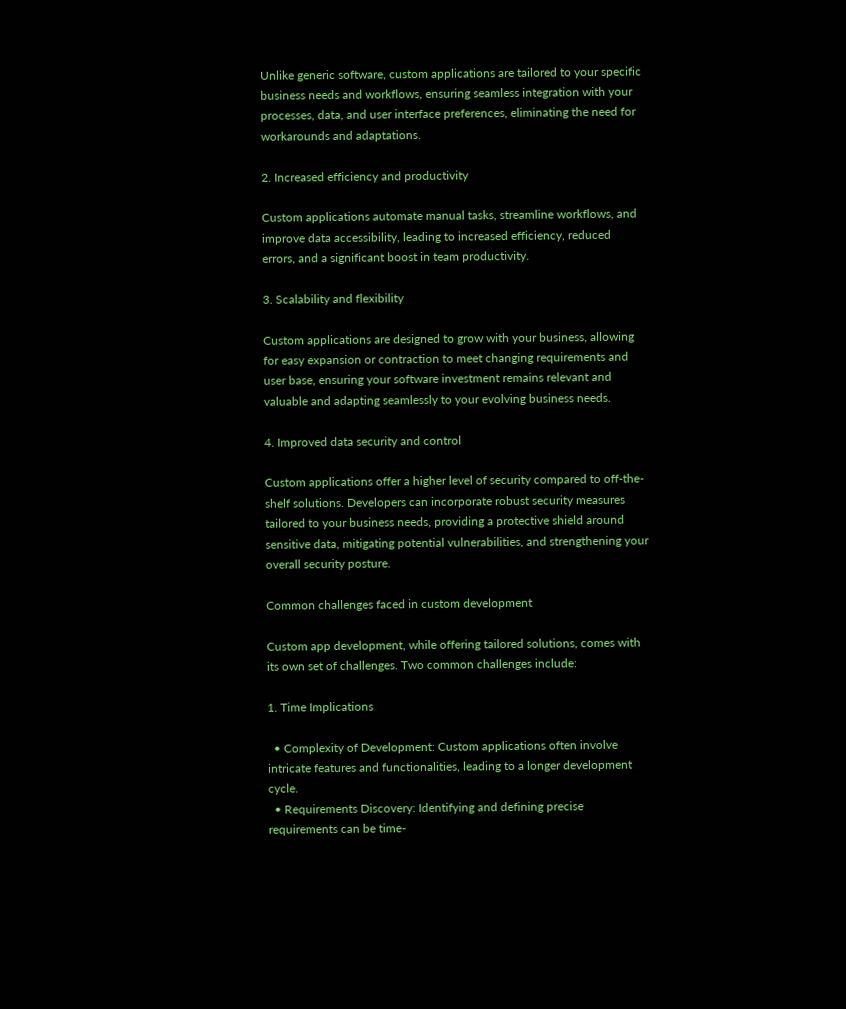Unlike generic software, custom applications are tailored to your specific business needs and workflows, ensuring seamless integration with your processes, data, and user interface preferences, eliminating the need for workarounds and adaptations.

2. Increased efficiency and productivity

Custom applications automate manual tasks, streamline workflows, and improve data accessibility, leading to increased efficiency, reduced errors, and a significant boost in team productivity.

3. Scalability and flexibility

Custom applications are designed to grow with your business, allowing for easy expansion or contraction to meet changing requirements and user base, ensuring your software investment remains relevant and valuable and adapting seamlessly to your evolving business needs.

4. Improved data security and control

Custom applications offer a higher level of security compared to off-the-shelf solutions. Developers can incorporate robust security measures tailored to your business needs, providing a protective shield around sensitive data, mitigating potential vulnerabilities, and strengthening your overall security posture.

Common challenges faced in custom development

Custom app development, while offering tailored solutions, comes with its own set of challenges. Two common challenges include:

1. Time Implications

  • Complexity of Development: Custom applications often involve intricate features and functionalities, leading to a longer development cycle.
  • Requirements Discovery: Identifying and defining precise requirements can be time-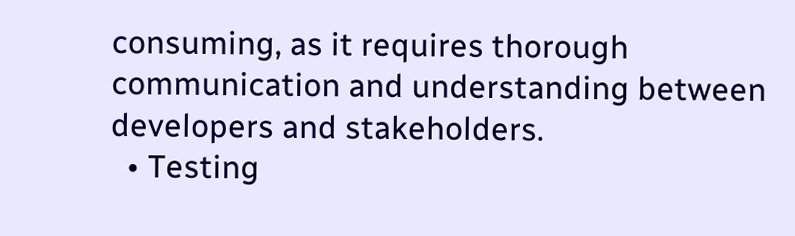consuming, as it requires thorough communication and understanding between developers and stakeholders.
  • Testing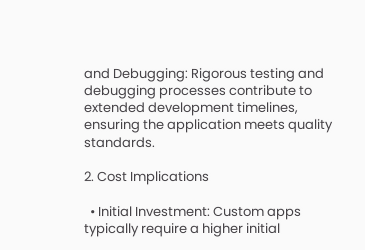and Debugging: Rigorous testing and debugging processes contribute to extended development timelines, ensuring the application meets quality standards.

2. Cost Implications

  • Initial Investment: Custom apps typically require a higher initial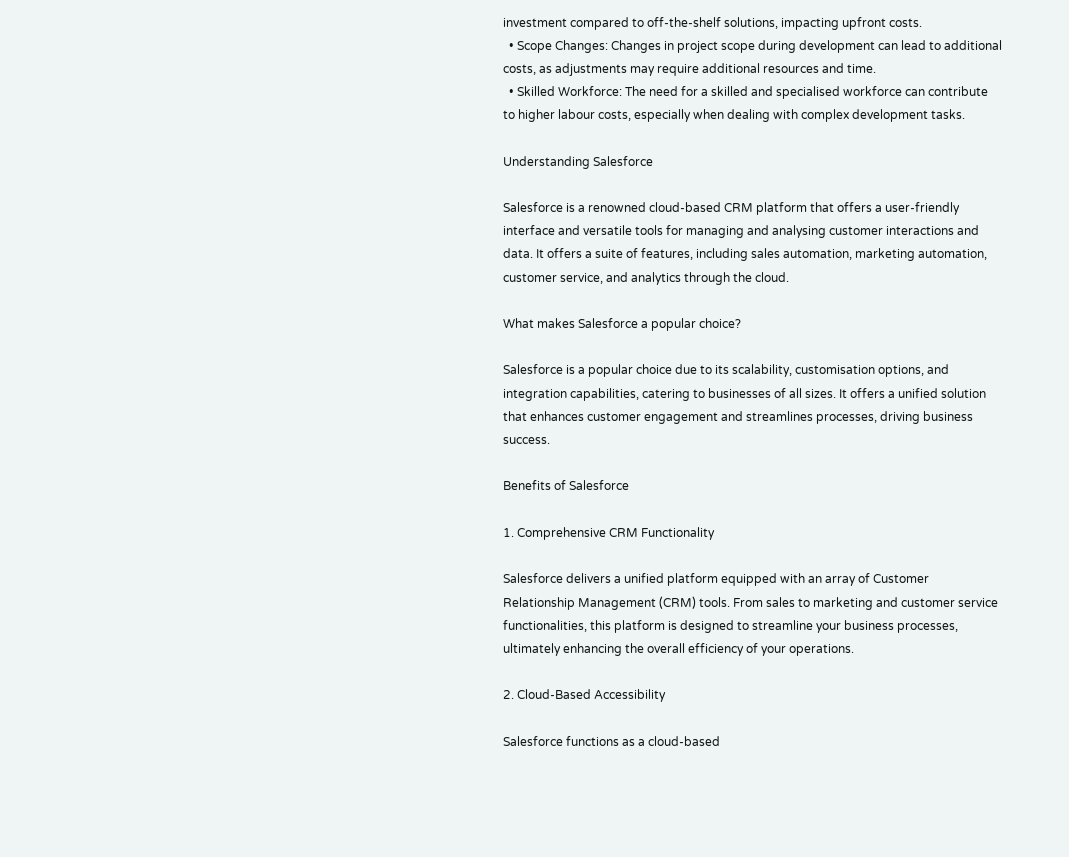investment compared to off-the-shelf solutions, impacting upfront costs.
  • Scope Changes: Changes in project scope during development can lead to additional costs, as adjustments may require additional resources and time.
  • Skilled Workforce: The need for a skilled and specialised workforce can contribute to higher labour costs, especially when dealing with complex development tasks.

Understanding Salesforce

Salesforce is a renowned cloud-based CRM platform that offers a user-friendly interface and versatile tools for managing and analysing customer interactions and data. It offers a suite of features, including sales automation, marketing automation, customer service, and analytics through the cloud.

What makes Salesforce a popular choice?

Salesforce is a popular choice due to its scalability, customisation options, and integration capabilities, catering to businesses of all sizes. It offers a unified solution that enhances customer engagement and streamlines processes, driving business success.

Benefits of Salesforce

1. Comprehensive CRM Functionality

Salesforce delivers a unified platform equipped with an array of Customer Relationship Management (CRM) tools. From sales to marketing and customer service functionalities, this platform is designed to streamline your business processes, ultimately enhancing the overall efficiency of your operations.

2. Cloud-Based Accessibility

Salesforce functions as a cloud-based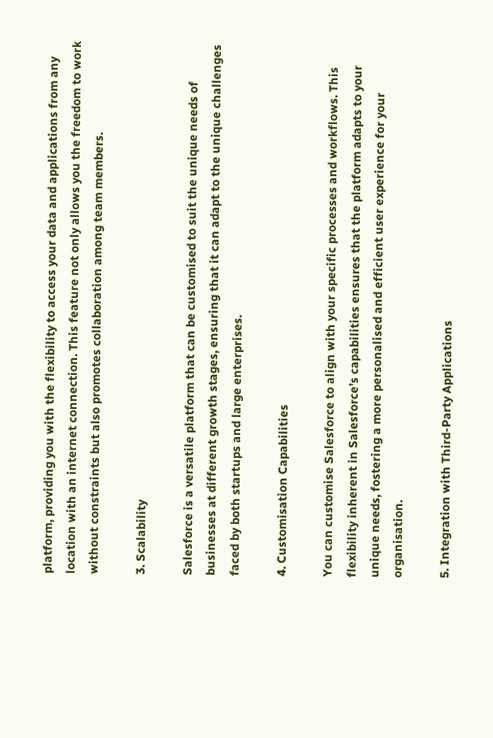platform, providing you with the flexibility to access your data and applications from any location with an internet connection. This feature not only allows you the freedom to work without constraints but also promotes collaboration among team members.

3. Scalability

Salesforce is a versatile platform that can be customised to suit the unique needs of businesses at different growth stages, ensuring that it can adapt to the unique challenges faced by both startups and large enterprises.

4. Customisation Capabilities

You can customise Salesforce to align with your specific processes and workflows. This flexibility inherent in Salesforce’s capabilities ensures that the platform adapts to your unique needs, fostering a more personalised and efficient user experience for your organisation.

5. Integration with Third-Party Applications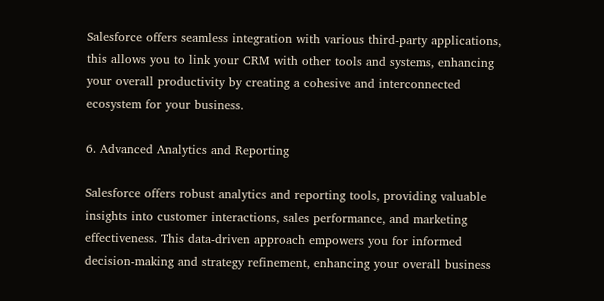Salesforce offers seamless integration with various third-party applications, this allows you to link your CRM with other tools and systems, enhancing your overall productivity by creating a cohesive and interconnected ecosystem for your business.

6. Advanced Analytics and Reporting

Salesforce offers robust analytics and reporting tools, providing valuable insights into customer interactions, sales performance, and marketing effectiveness. This data-driven approach empowers you for informed decision-making and strategy refinement, enhancing your overall business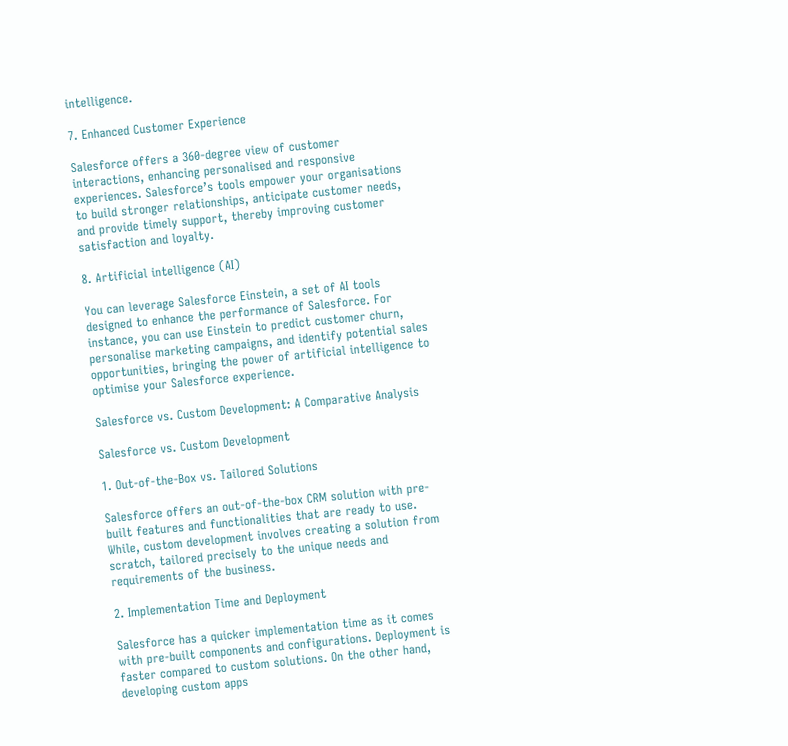intelligence.

7. Enhanced Customer Experience

Salesforce offers a 360-degree view of customer interactions, enhancing personalised and responsive experiences. Salesforce’s tools empower your organisations to build stronger relationships, anticipate customer needs, and provide timely support, thereby improving customer satisfaction and loyalty.

8. Artificial intelligence (AI)

You can leverage Salesforce Einstein, a set of AI tools designed to enhance the performance of Salesforce. For instance, you can use Einstein to predict customer churn, personalise marketing campaigns, and identify potential sales opportunities, bringing the power of artificial intelligence to optimise your Salesforce experience.

Salesforce vs. Custom Development: A Comparative Analysis

Salesforce vs. Custom Development

1. Out-of-the-Box vs. Tailored Solutions

Salesforce offers an out-of-the-box CRM solution with pre-built features and functionalities that are ready to use. While, custom development involves creating a solution from scratch, tailored precisely to the unique needs and requirements of the business.

2. Implementation Time and Deployment

Salesforce has a quicker implementation time as it comes with pre-built components and configurations. Deployment is faster compared to custom solutions. On the other hand, developing custom apps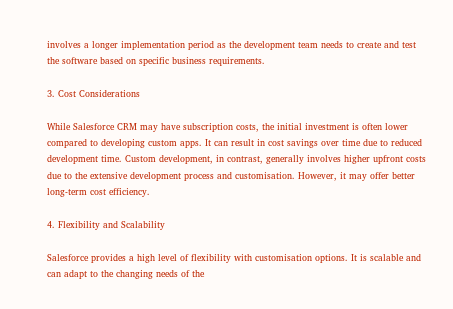involves a longer implementation period as the development team needs to create and test the software based on specific business requirements.

3. Cost Considerations

While Salesforce CRM may have subscription costs, the initial investment is often lower compared to developing custom apps. It can result in cost savings over time due to reduced development time. Custom development, in contrast, generally involves higher upfront costs due to the extensive development process and customisation. However, it may offer better long-term cost efficiency.

4. Flexibility and Scalability

Salesforce provides a high level of flexibility with customisation options. It is scalable and can adapt to the changing needs of the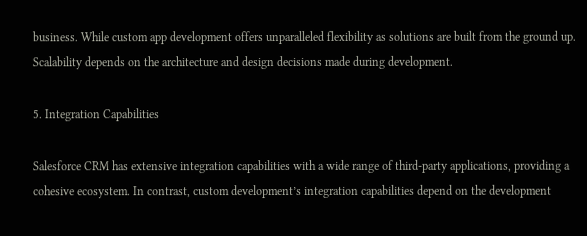business. While custom app development offers unparalleled flexibility as solutions are built from the ground up. Scalability depends on the architecture and design decisions made during development.

5. Integration Capabilities

Salesforce CRM has extensive integration capabilities with a wide range of third-party applications, providing a cohesive ecosystem. In contrast, custom development’s integration capabilities depend on the development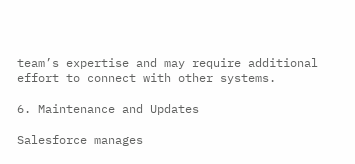team’s expertise and may require additional effort to connect with other systems.

6. Maintenance and Updates

Salesforce manages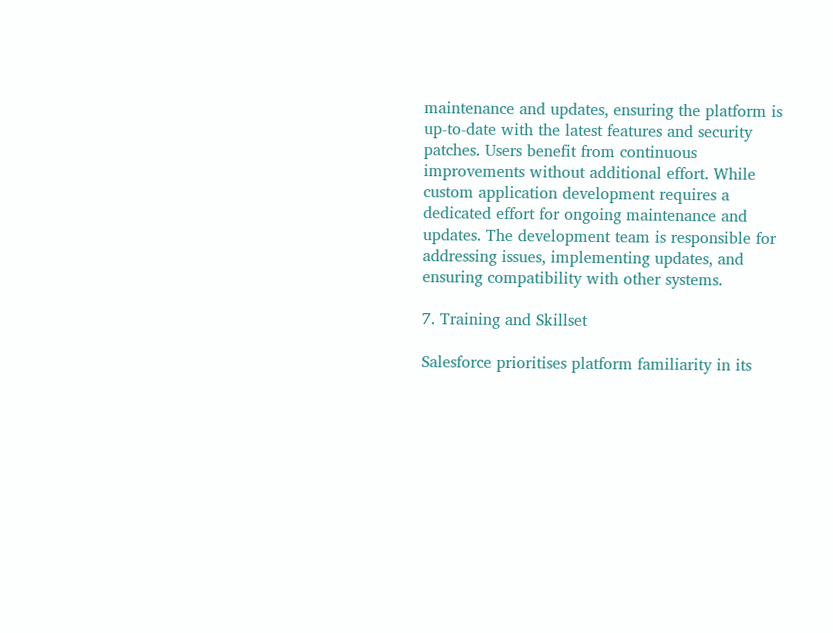maintenance and updates, ensuring the platform is up-to-date with the latest features and security patches. Users benefit from continuous improvements without additional effort. While custom application development requires a dedicated effort for ongoing maintenance and updates. The development team is responsible for addressing issues, implementing updates, and ensuring compatibility with other systems.

7. Training and Skillset

Salesforce prioritises platform familiarity in its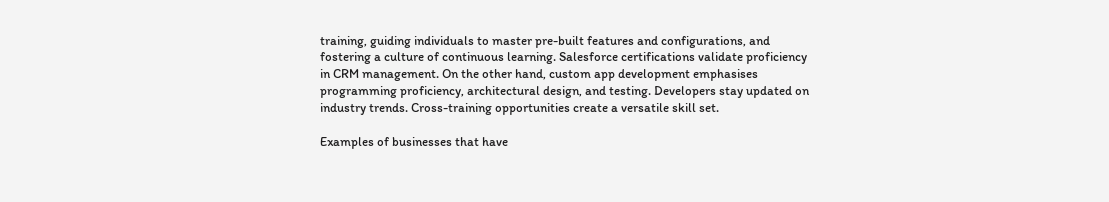training, guiding individuals to master pre-built features and configurations, and fostering a culture of continuous learning. Salesforce certifications validate proficiency in CRM management. On the other hand, custom app development emphasises programming proficiency, architectural design, and testing. Developers stay updated on industry trends. Cross-training opportunities create a versatile skill set.

Examples of businesses that have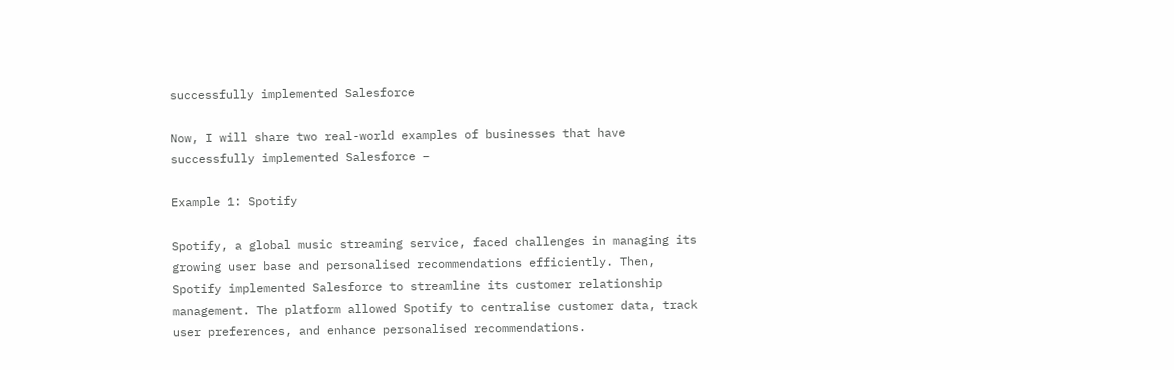successfully implemented Salesforce

Now, I will share two real-world examples of businesses that have successfully implemented Salesforce –

Example 1: Spotify

Spotify, a global music streaming service, faced challenges in managing its growing user base and personalised recommendations efficiently. Then, Spotify implemented Salesforce to streamline its customer relationship management. The platform allowed Spotify to centralise customer data, track user preferences, and enhance personalised recommendations.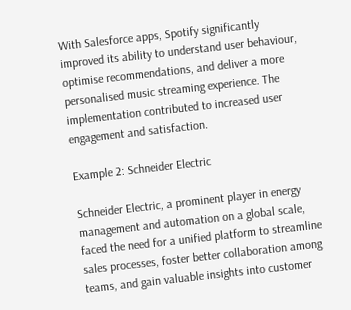With Salesforce apps, Spotify significantly improved its ability to understand user behaviour, optimise recommendations, and deliver a more personalised music streaming experience. The implementation contributed to increased user engagement and satisfaction.

Example 2: Schneider Electric

Schneider Electric, a prominent player in energy management and automation on a global scale, faced the need for a unified platform to streamline sales processes, foster better collaboration among teams, and gain valuable insights into customer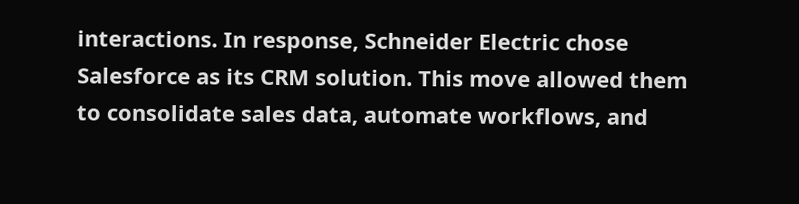interactions. In response, Schneider Electric chose Salesforce as its CRM solution. This move allowed them to consolidate sales data, automate workflows, and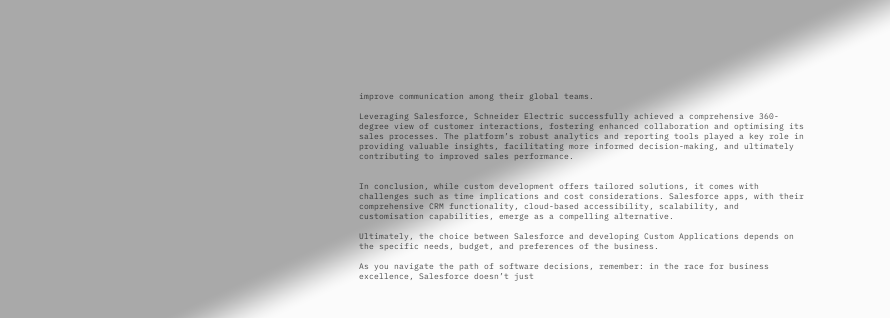improve communication among their global teams.

Leveraging Salesforce, Schneider Electric successfully achieved a comprehensive 360-degree view of customer interactions, fostering enhanced collaboration and optimising its sales processes. The platform’s robust analytics and reporting tools played a key role in providing valuable insights, facilitating more informed decision-making, and ultimately contributing to improved sales performance.


In conclusion, while custom development offers tailored solutions, it comes with challenges such as time implications and cost considerations. Salesforce apps, with their comprehensive CRM functionality, cloud-based accessibility, scalability, and customisation capabilities, emerge as a compelling alternative.

Ultimately, the choice between Salesforce and developing Custom Applications depends on the specific needs, budget, and preferences of the business.

As you navigate the path of software decisions, remember: in the race for business excellence, Salesforce doesn’t just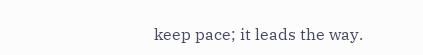keep pace; it leads the way.